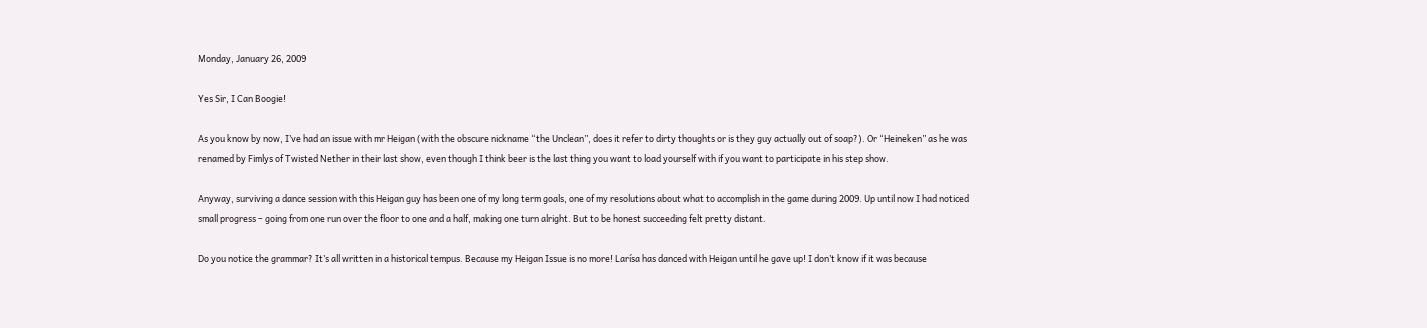Monday, January 26, 2009

Yes Sir, I Can Boogie!

As you know by now, I’ve had an issue with mr Heigan (with the obscure nickname “the Unclean”, does it refer to dirty thoughts or is they guy actually out of soap?). Or “Heineken” as he was renamed by Fimlys of Twisted Nether in their last show, even though I think beer is the last thing you want to load yourself with if you want to participate in his step show.

Anyway, surviving a dance session with this Heigan guy has been one of my long term goals, one of my resolutions about what to accomplish in the game during 2009. Up until now I had noticed small progress – going from one run over the floor to one and a half, making one turn alright. But to be honest succeeding felt pretty distant.

Do you notice the grammar? It’s all written in a historical tempus. Because my Heigan Issue is no more! Larísa has danced with Heigan until he gave up! I don’t know if it was because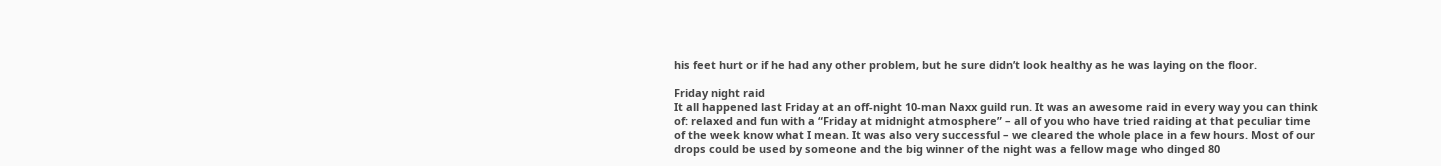his feet hurt or if he had any other problem, but he sure didn’t look healthy as he was laying on the floor.

Friday night raid
It all happened last Friday at an off-night 10-man Naxx guild run. It was an awesome raid in every way you can think of: relaxed and fun with a “Friday at midnight atmosphere” – all of you who have tried raiding at that peculiar time of the week know what I mean. It was also very successful – we cleared the whole place in a few hours. Most of our drops could be used by someone and the big winner of the night was a fellow mage who dinged 80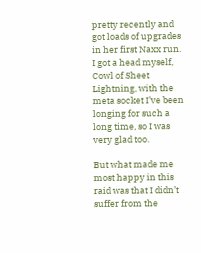pretty recently and got loads of upgrades in her first Naxx run. I got a head myself, Cowl of Sheet Lightning, with the meta socket I’ve been longing for such a long time, so I was very glad too.

But what made me most happy in this raid was that I didn’t suffer from the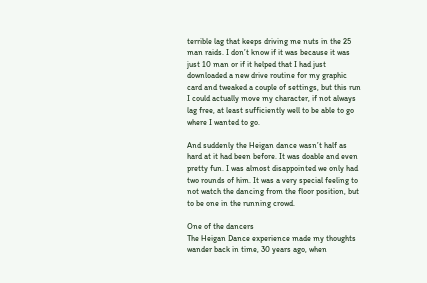terrible lag that keeps driving me nuts in the 25 man raids. I don’t know if it was because it was just 10 man or if it helped that I had just downloaded a new drive routine for my graphic card and tweaked a couple of settings, but this run I could actually move my character, if not always lag free, at least sufficiently well to be able to go where I wanted to go.

And suddenly the Heigan dance wasn’t half as hard at it had been before. It was doable and even pretty fun. I was almost disappointed we only had two rounds of him. It was a very special feeling to not watch the dancing from the floor position, but to be one in the running crowd.

One of the dancers
The Heigan Dance experience made my thoughts wander back in time, 30 years ago, when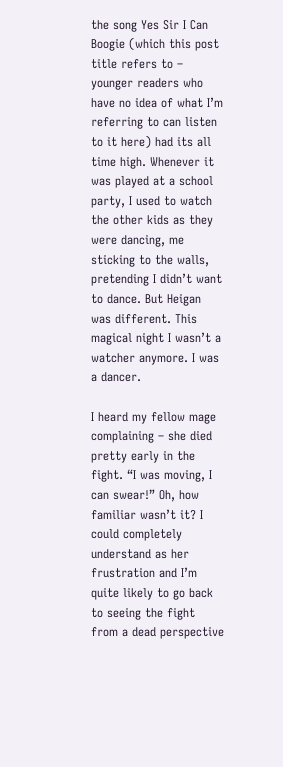the song Yes Sir I Can Boogie (which this post title refers to – younger readers who have no idea of what I’m referring to can listen to it here) had its all time high. Whenever it was played at a school party, I used to watch the other kids as they were dancing, me sticking to the walls, pretending I didn’t want to dance. But Heigan was different. This magical night I wasn’t a watcher anymore. I was a dancer.

I heard my fellow mage complaining – she died pretty early in the fight. “I was moving, I can swear!” Oh, how familiar wasn’t it? I could completely understand as her frustration and I’m quite likely to go back to seeing the fight from a dead perspective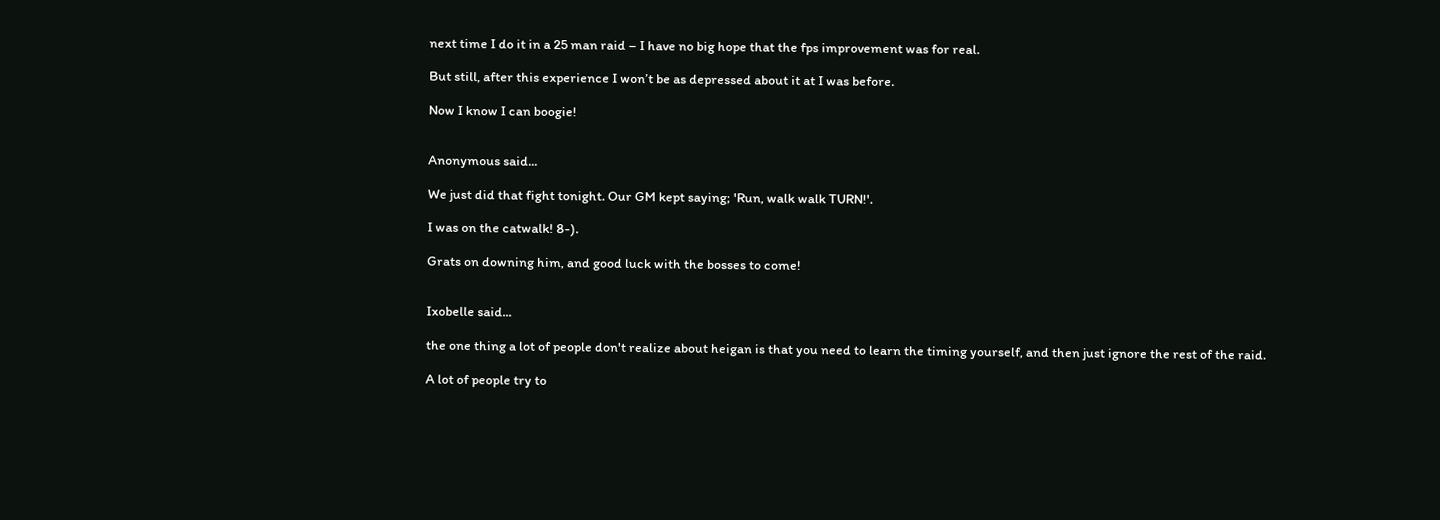next time I do it in a 25 man raid – I have no big hope that the fps improvement was for real.

But still, after this experience I won’t be as depressed about it at I was before.

Now I know I can boogie!


Anonymous said...

We just did that fight tonight. Our GM kept saying; 'Run, walk walk TURN!'.

I was on the catwalk! 8-).

Grats on downing him, and good luck with the bosses to come!


Ixobelle said...

the one thing a lot of people don't realize about heigan is that you need to learn the timing yourself, and then just ignore the rest of the raid.

A lot of people try to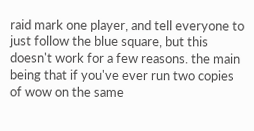raid mark one player, and tell everyone to just follow the blue square, but this doesn't work for a few reasons. the main being that if you've ever run two copies of wow on the same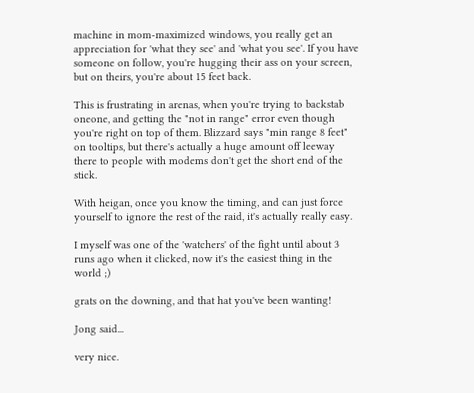machine in mom-maximized windows, you really get an appreciation for 'what they see' and 'what you see'. If you have someone on follow, you're hugging their ass on your screen, but on theirs, you're about 15 feet back.

This is frustrating in arenas, when you're trying to backstab oneone, and getting the "not in range" error even though you're right on top of them. Blizzard says "min range 8 feet" on tooltips, but there's actually a huge amount off leeway there to people with modems don't get the short end of the stick.

With heigan, once you know the timing, and can just force yourself to ignore the rest of the raid, it's actually really easy.

I myself was one of the 'watchers' of the fight until about 3 runs ago when it clicked, now it's the easiest thing in the world ;)

grats on the downing, and that hat you've been wanting!

Jong said...

very nice.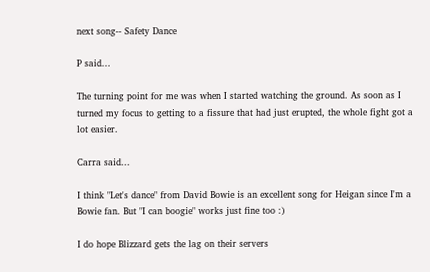next song-- Safety Dance

P said...

The turning point for me was when I started watching the ground. As soon as I turned my focus to getting to a fissure that had just erupted, the whole fight got a lot easier.

Carra said...

I think "Let's dance" from David Bowie is an excellent song for Heigan since I'm a Bowie fan. But "I can boogie" works just fine too :)

I do hope Blizzard gets the lag on their servers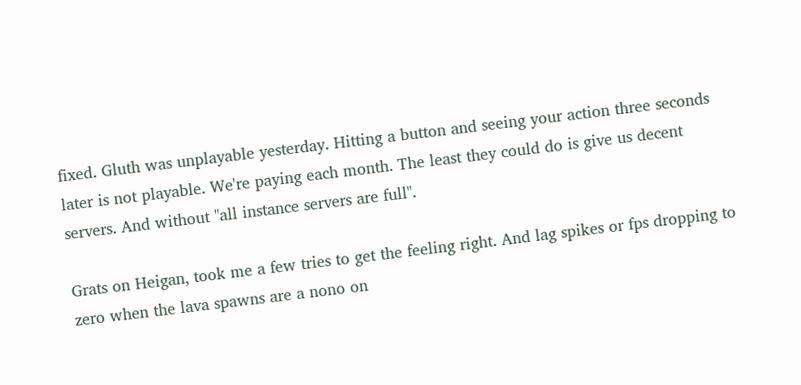fixed. Gluth was unplayable yesterday. Hitting a button and seeing your action three seconds later is not playable. We're paying each month. The least they could do is give us decent servers. And without "all instance servers are full".

Grats on Heigan, took me a few tries to get the feeling right. And lag spikes or fps dropping to zero when the lava spawns are a nono on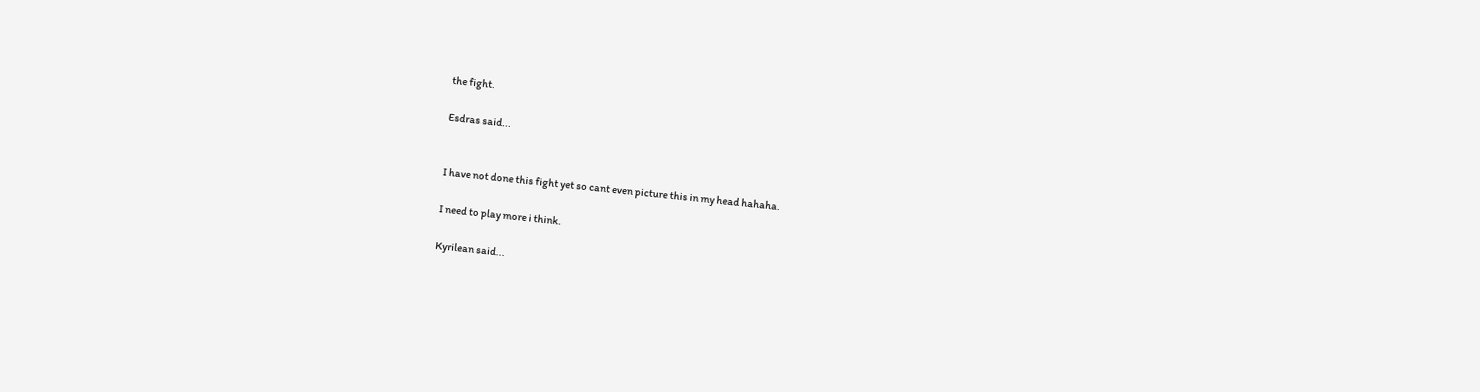the fight.

Esdras said...


I have not done this fight yet so cant even picture this in my head hahaha.

I need to play more i think.

Kyrilean said...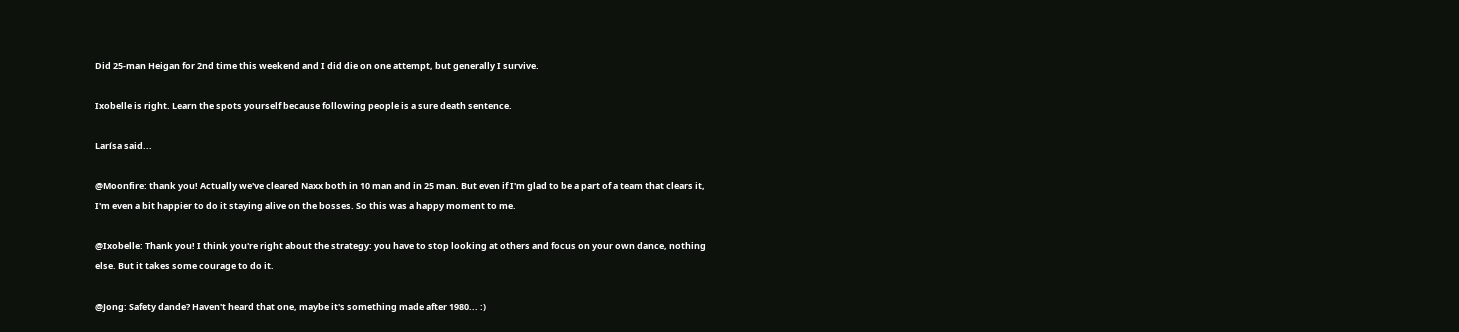Did 25-man Heigan for 2nd time this weekend and I did die on one attempt, but generally I survive.

Ixobelle is right. Learn the spots yourself because following people is a sure death sentence.

Larísa said...

@Moonfire: thank you! Actually we've cleared Naxx both in 10 man and in 25 man. But even if I'm glad to be a part of a team that clears it, I'm even a bit happier to do it staying alive on the bosses. So this was a happy moment to me.

@Ixobelle: Thank you! I think you're right about the strategy: you have to stop looking at others and focus on your own dance, nothing else. But it takes some courage to do it.

@Jong: Safety dande? Haven't heard that one, maybe it's something made after 1980... :)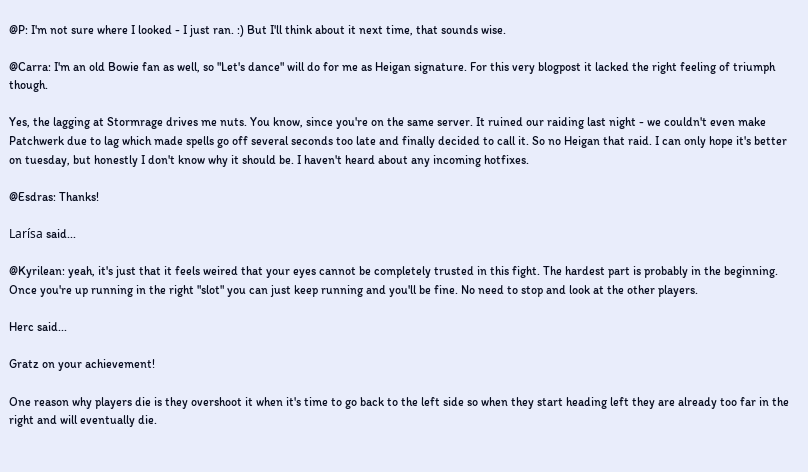@P: I'm not sure where I looked - I just ran. :) But I'll think about it next time, that sounds wise.

@Carra: I'm an old Bowie fan as well, so "Let's dance" will do for me as Heigan signature. For this very blogpost it lacked the right feeling of triumph though.

Yes, the lagging at Stormrage drives me nuts. You know, since you're on the same server. It ruined our raiding last night - we couldn't even make Patchwerk due to lag which made spells go off several seconds too late and finally decided to call it. So no Heigan that raid. I can only hope it's better on tuesday, but honestly I don't know why it should be. I haven't heard about any incoming hotfixes.

@Esdras: Thanks!

Larísa said...

@Kyrilean: yeah, it's just that it feels weired that your eyes cannot be completely trusted in this fight. The hardest part is probably in the beginning. Once you're up running in the right "slot" you can just keep running and you'll be fine. No need to stop and look at the other players.

Herc said...

Gratz on your achievement!

One reason why players die is they overshoot it when it's time to go back to the left side so when they start heading left they are already too far in the right and will eventually die.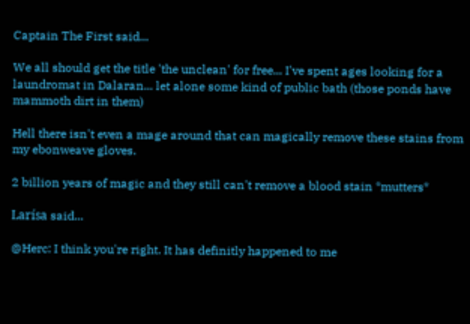Captain The First said...

We all should get the title 'the unclean' for free... I've spent ages looking for a laundromat in Dalaran... let alone some kind of public bath (those ponds have mammoth dirt in them)

Hell there isn't even a mage around that can magically remove these stains from my ebonweave gloves.

2 billion years of magic and they still can't remove a blood stain *mutters*

Larísa said...

@Herc: I think you're right. It has definitly happened to me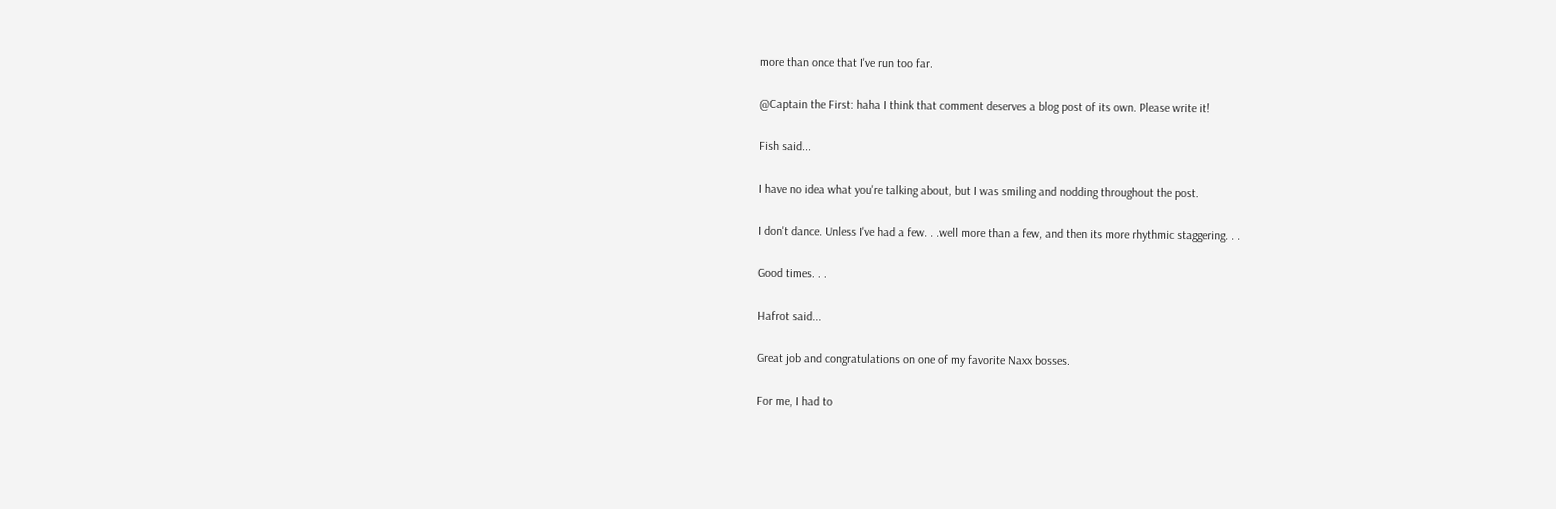more than once that I've run too far.

@Captain the First: haha I think that comment deserves a blog post of its own. Please write it!

Fish said...

I have no idea what you're talking about, but I was smiling and nodding throughout the post.

I don't dance. Unless I've had a few. . .well more than a few, and then its more rhythmic staggering. . .

Good times. . .

Hafrot said...

Great job and congratulations on one of my favorite Naxx bosses.

For me, I had to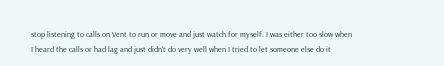stop listening to calls on Vent to run or move and just watch for myself. I was either too slow when I heard the calls or had lag and just didn't do very well when I tried to let someone else do it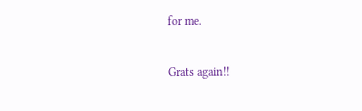for me.

Grats again!!